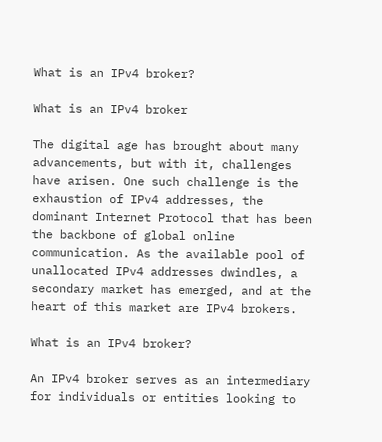What is an IPv4 broker?

What is an IPv4 broker

The digital age has brought about many advancements, but with it, challenges have arisen. One such challenge is the exhaustion of IPv4 addresses, the dominant Internet Protocol that has been the backbone of global online communication. As the available pool of unallocated IPv4 addresses dwindles, a secondary market has emerged, and at the heart of this market are IPv4 brokers.

What is an IPv4 broker?

An IPv4 broker serves as an intermediary for individuals or entities looking to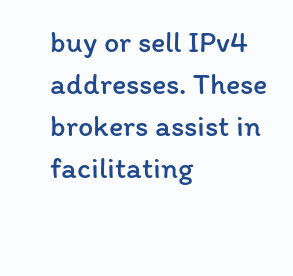buy or sell IPv4 addresses. These brokers assist in facilitating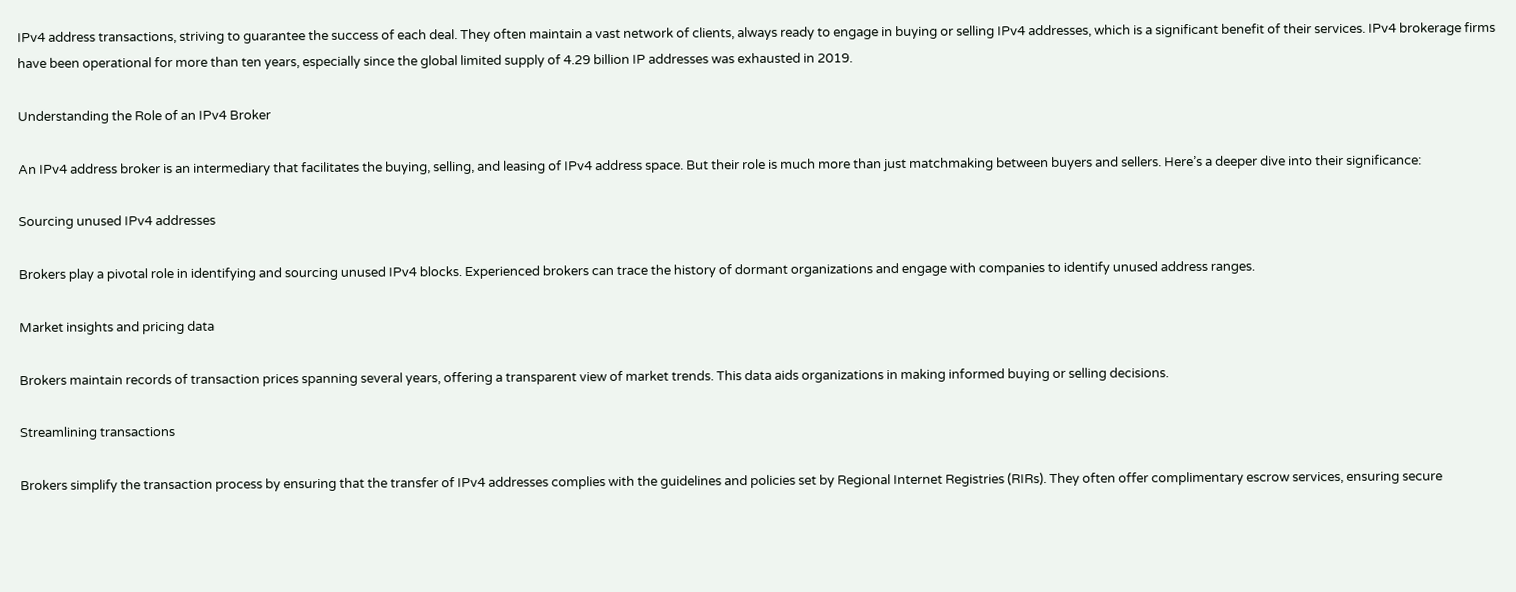IPv4 address transactions, striving to guarantee the success of each deal. They often maintain a vast network of clients, always ready to engage in buying or selling IPv4 addresses, which is a significant benefit of their services. IPv4 brokerage firms have been operational for more than ten years, especially since the global limited supply of 4.29 billion IP addresses was exhausted in 2019.

Understanding the Role of an IPv4 Broker

An IPv4 address broker is an intermediary that facilitates the buying, selling, and leasing of IPv4 address space. But their role is much more than just matchmaking between buyers and sellers. Here’s a deeper dive into their significance:

Sourcing unused IPv4 addresses

Brokers play a pivotal role in identifying and sourcing unused IPv4 blocks. Experienced brokers can trace the history of dormant organizations and engage with companies to identify unused address ranges.

Market insights and pricing data

Brokers maintain records of transaction prices spanning several years, offering a transparent view of market trends. This data aids organizations in making informed buying or selling decisions.

Streamlining transactions

Brokers simplify the transaction process by ensuring that the transfer of IPv4 addresses complies with the guidelines and policies set by Regional Internet Registries (RIRs). They often offer complimentary escrow services, ensuring secure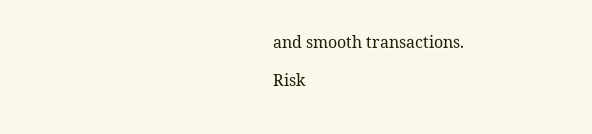and smooth transactions.

Risk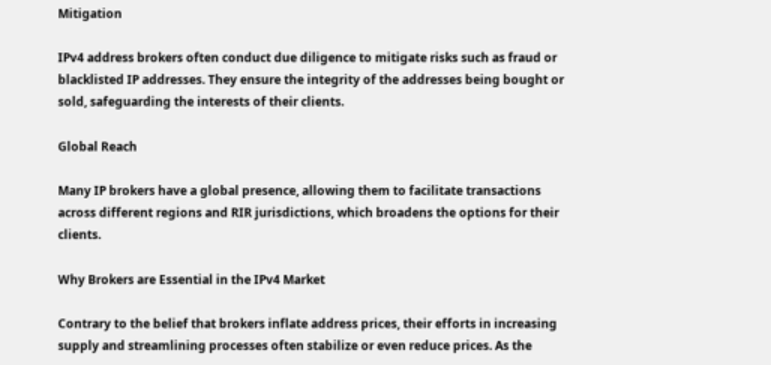Mitigation

IPv4 address brokers often conduct due diligence to mitigate risks such as fraud or blacklisted IP addresses. They ensure the integrity of the addresses being bought or sold, safeguarding the interests of their clients.

Global Reach

Many IP brokers have a global presence, allowing them to facilitate transactions across different regions and RIR jurisdictions, which broadens the options for their clients.

Why Brokers are Essential in the IPv4 Market

Contrary to the belief that brokers inflate address prices, their efforts in increasing supply and streamlining processes often stabilize or even reduce prices. As the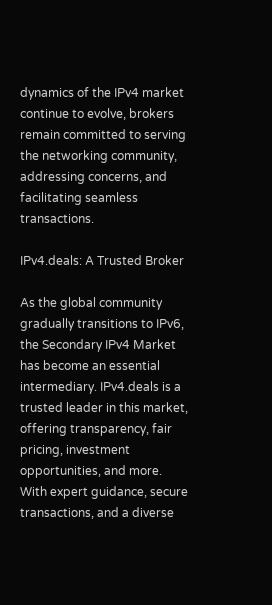dynamics of the IPv4 market continue to evolve, brokers remain committed to serving the networking community, addressing concerns, and facilitating seamless transactions.

IPv4.deals: A Trusted Broker

As the global community gradually transitions to IPv6, the Secondary IPv4 Market has become an essential intermediary. IPv4.deals is a trusted leader in this market, offering transparency, fair pricing, investment opportunities, and more. With expert guidance, secure transactions, and a diverse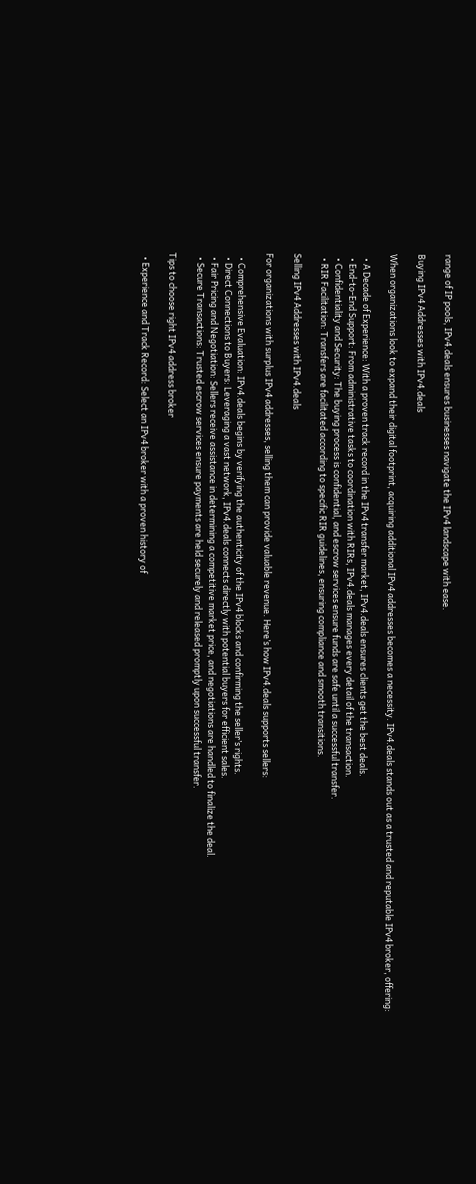range of IP pools, IPv4.deals ensures businesses navigate the IPv4 landscape with ease.

Buying IPv4 Addresses with IPv4.deals

When organizations look to expand their digital footprint, acquiring additional IPv4 addresses becomes a necessity. IPv4.deals stands out as a trusted and reputable IPv4 broker, offering:

  • A Decade of Experience: With a proven track record in the IPv4 transfer market, IPv4.deals ensures clients get the best deals.
  • End-to-End Support: From administrative tasks to coordination with RIRs, IPv4.deals manages every detail of the transaction.
  • Confidentiality and Security: The buying process is confidential, and escrow services ensure funds are safe until a successful transfer.
  • RIR Facilitation: Transfers are facilitated according to specific RIR guidelines, ensuring compliance and smooth transitions.

Selling IPv4 Addresses with IPv4.deals

For organizations with surplus IPv4 addresses, selling them can provide valuable revenue. Here’s how IPv4.deals supports sellers:

  • Comprehensive Evaluation: IPv4.deals begins by verifying the authenticity of the IPv4 blocks and confirming the seller’s rights.
  • Direct Connections to Buyers: Leveraging a vast network, IPv4.deals connects directly with potential buyers for efficient sales.
  • Fair Pricing and Negotiation: Sellers receive assistance in determining a competitive market price, and negotiations are handled to finalize the deal.
  • Secure Transactions: Trusted escrow services ensure payments are held securely and released promptly upon successful transfer.

Tips to choose right IPv4 address broker

  • Experience and Track Record: Select an IPv4 broker with a proven history of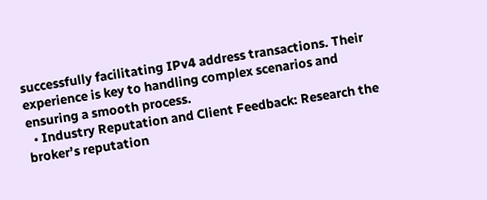successfully facilitating IPv4 address transactions. Their experience is key to handling complex scenarios and ensuring a smooth process.
  • Industry Reputation and Client Feedback: Research the broker’s reputation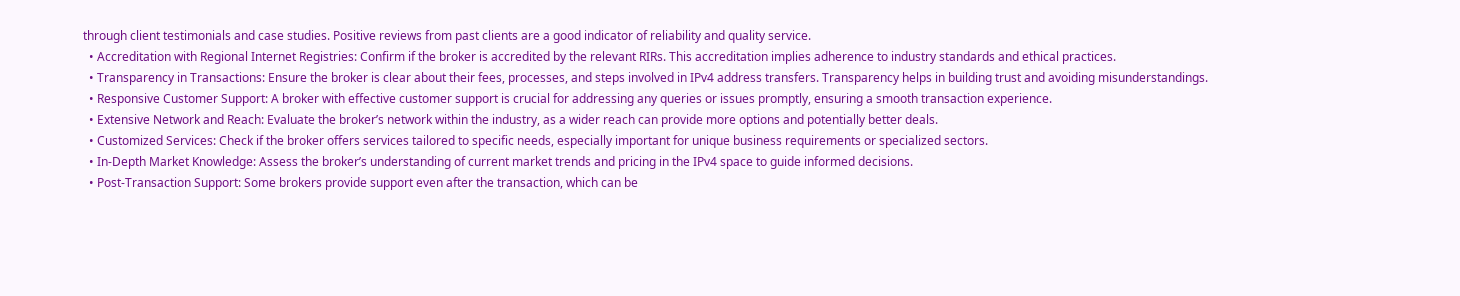through client testimonials and case studies. Positive reviews from past clients are a good indicator of reliability and quality service.
  • Accreditation with Regional Internet Registries: Confirm if the broker is accredited by the relevant RIRs. This accreditation implies adherence to industry standards and ethical practices.
  • Transparency in Transactions: Ensure the broker is clear about their fees, processes, and steps involved in IPv4 address transfers. Transparency helps in building trust and avoiding misunderstandings.
  • Responsive Customer Support: A broker with effective customer support is crucial for addressing any queries or issues promptly, ensuring a smooth transaction experience.
  • Extensive Network and Reach: Evaluate the broker’s network within the industry, as a wider reach can provide more options and potentially better deals.
  • Customized Services: Check if the broker offers services tailored to specific needs, especially important for unique business requirements or specialized sectors.
  • In-Depth Market Knowledge: Assess the broker’s understanding of current market trends and pricing in the IPv4 space to guide informed decisions.
  • Post-Transaction Support: Some brokers provide support even after the transaction, which can be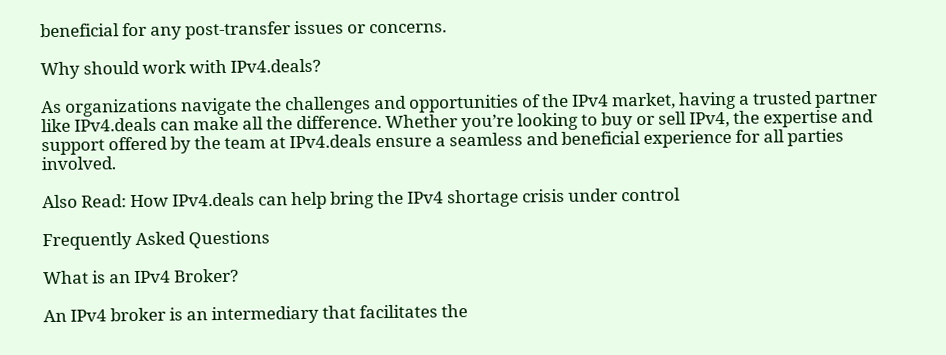beneficial for any post-transfer issues or concerns.

Why should work with IPv4.deals?

As organizations navigate the challenges and opportunities of the IPv4 market, having a trusted partner like IPv4.deals can make all the difference. Whether you’re looking to buy or sell IPv4, the expertise and support offered by the team at IPv4.deals ensure a seamless and beneficial experience for all parties involved.

Also Read: How IPv4.deals can help bring the IPv4 shortage crisis under control

Frequently Asked Questions

What is an IPv4 Broker?

An IPv4 broker is an intermediary that facilitates the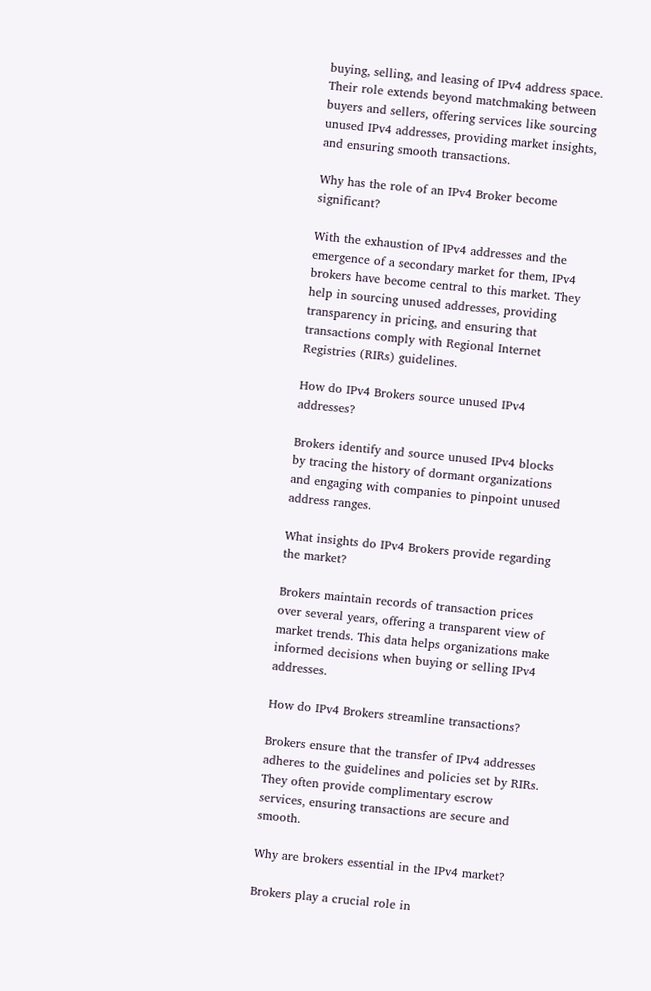buying, selling, and leasing of IPv4 address space. Their role extends beyond matchmaking between buyers and sellers, offering services like sourcing unused IPv4 addresses, providing market insights, and ensuring smooth transactions.

Why has the role of an IPv4 Broker become significant?

With the exhaustion of IPv4 addresses and the emergence of a secondary market for them, IPv4 brokers have become central to this market. They help in sourcing unused addresses, providing transparency in pricing, and ensuring that transactions comply with Regional Internet Registries (RIRs) guidelines.

How do IPv4 Brokers source unused IPv4 addresses?

Brokers identify and source unused IPv4 blocks by tracing the history of dormant organizations and engaging with companies to pinpoint unused address ranges.

What insights do IPv4 Brokers provide regarding the market?

Brokers maintain records of transaction prices over several years, offering a transparent view of market trends. This data helps organizations make informed decisions when buying or selling IPv4 addresses.

How do IPv4 Brokers streamline transactions?

Brokers ensure that the transfer of IPv4 addresses adheres to the guidelines and policies set by RIRs. They often provide complimentary escrow services, ensuring transactions are secure and smooth.

Why are brokers essential in the IPv4 market?

Brokers play a crucial role in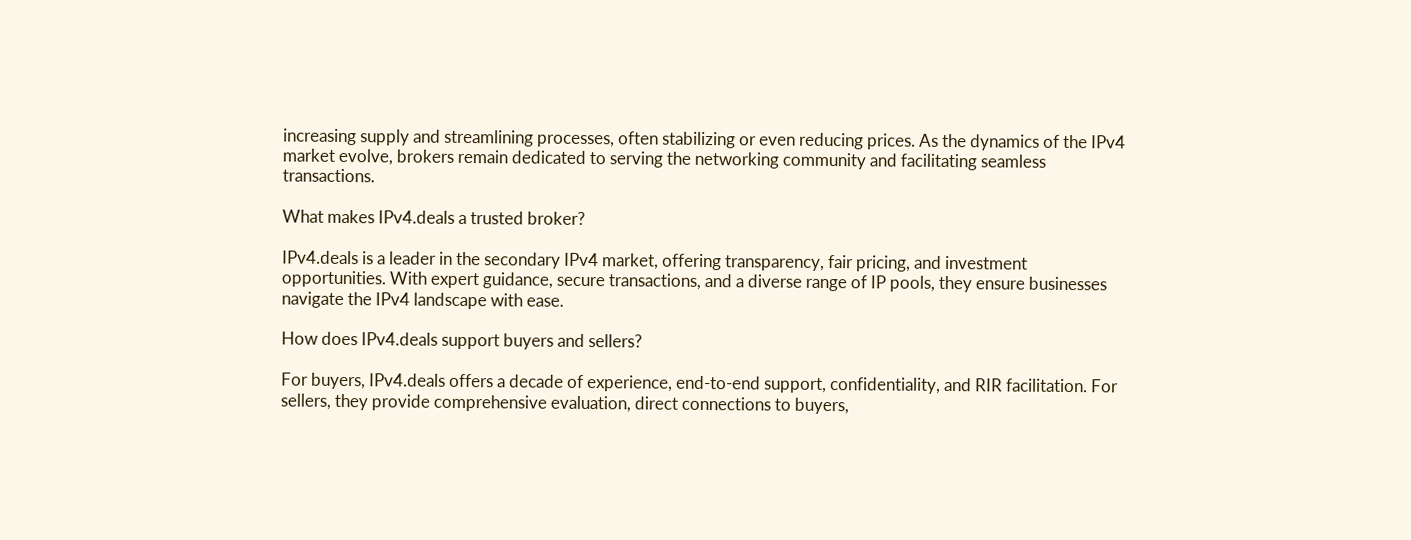increasing supply and streamlining processes, often stabilizing or even reducing prices. As the dynamics of the IPv4 market evolve, brokers remain dedicated to serving the networking community and facilitating seamless transactions.

What makes IPv4.deals a trusted broker?

IPv4.deals is a leader in the secondary IPv4 market, offering transparency, fair pricing, and investment opportunities. With expert guidance, secure transactions, and a diverse range of IP pools, they ensure businesses navigate the IPv4 landscape with ease.

How does IPv4.deals support buyers and sellers?

For buyers, IPv4.deals offers a decade of experience, end-to-end support, confidentiality, and RIR facilitation. For sellers, they provide comprehensive evaluation, direct connections to buyers,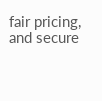fair pricing, and secure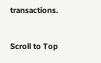transactions.

Scroll to Top